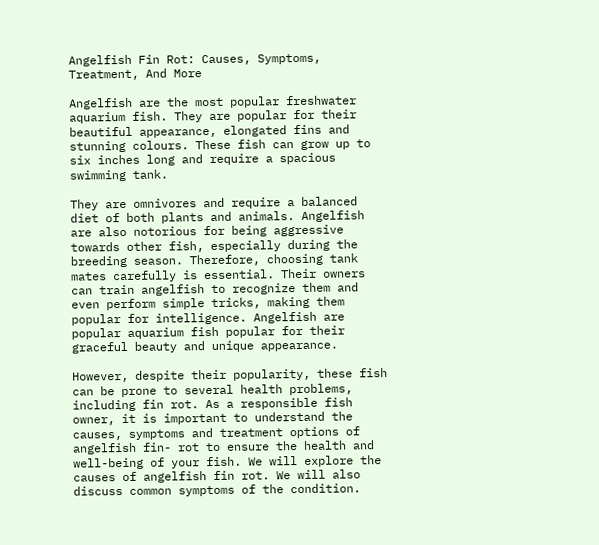Angelfish Fin Rot: Causes, Symptoms, Treatment, And More

Angelfish are the most popular freshwater aquarium fish. They are popular for their beautiful appearance, elongated fins and stunning colours. These fish can grow up to six inches long and require a spacious swimming tank.

They are omnivores and require a balanced diet of both plants and animals. Angelfish are also notorious for being aggressive towards other fish, especially during the breeding season. Therefore, choosing tank mates carefully is essential. Their owners can train angelfish to recognize them and even perform simple tricks, making them popular for intelligence. Angelfish are popular aquarium fish popular for their graceful beauty and unique appearance.

However, despite their popularity, these fish can be prone to several health problems, including fin rot. As a responsible fish owner, it is important to understand the causes, symptoms and treatment options of angelfish fin- rot to ensure the health and well-being of your fish. We will explore the causes of angelfish fin rot. We will also discuss common symptoms of the condition.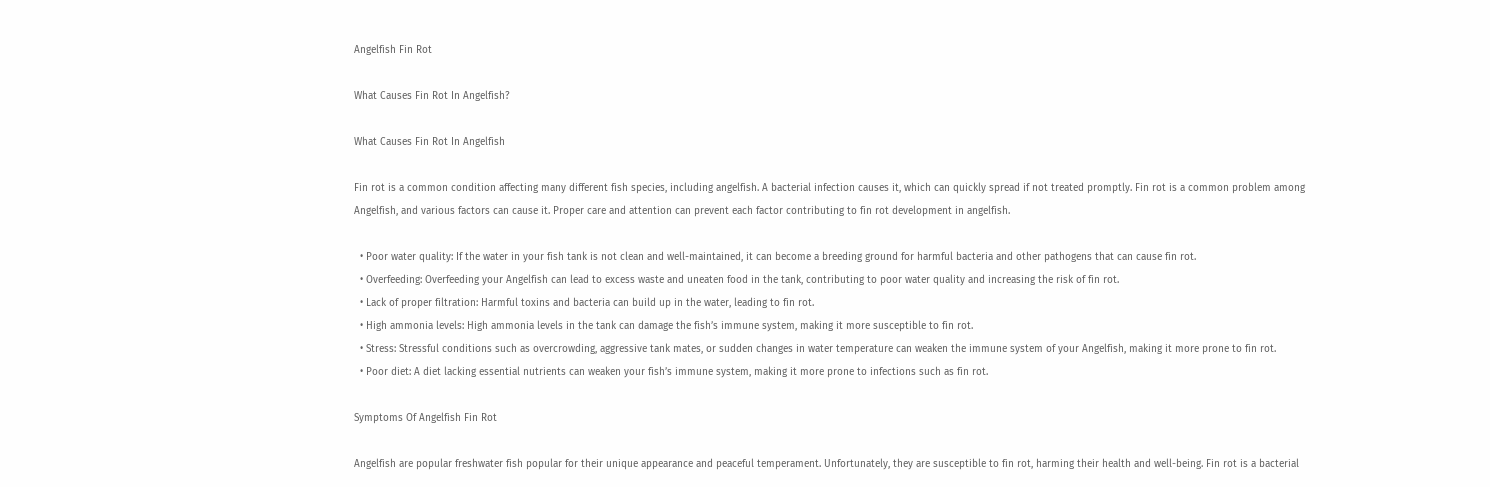Angelfish Fin Rot

What Causes Fin Rot In Angelfish?

What Causes Fin Rot In Angelfish

Fin rot is a common condition affecting many different fish species, including angelfish. A bacterial infection causes it, which can quickly spread if not treated promptly. Fin rot is a common problem among Angelfish, and various factors can cause it. Proper care and attention can prevent each factor contributing to fin rot development in angelfish.

  • Poor water quality: If the water in your fish tank is not clean and well-maintained, it can become a breeding ground for harmful bacteria and other pathogens that can cause fin rot.
  • Overfeeding: Overfeeding your Angelfish can lead to excess waste and uneaten food in the tank, contributing to poor water quality and increasing the risk of fin rot.
  • Lack of proper filtration: Harmful toxins and bacteria can build up in the water, leading to fin rot.
  • High ammonia levels: High ammonia levels in the tank can damage the fish’s immune system, making it more susceptible to fin rot.
  • Stress: Stressful conditions such as overcrowding, aggressive tank mates, or sudden changes in water temperature can weaken the immune system of your Angelfish, making it more prone to fin rot.
  • Poor diet: A diet lacking essential nutrients can weaken your fish’s immune system, making it more prone to infections such as fin rot.

Symptoms Of Angelfish Fin Rot

Angelfish are popular freshwater fish popular for their unique appearance and peaceful temperament. Unfortunately, they are susceptible to fin rot, harming their health and well-being. Fin rot is a bacterial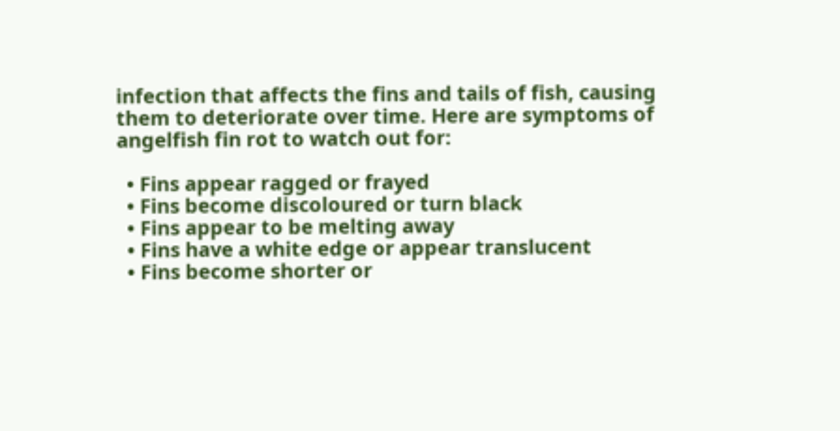infection that affects the fins and tails of fish, causing them to deteriorate over time. Here are symptoms of angelfish fin rot to watch out for:

  • Fins appear ragged or frayed
  • Fins become discoloured or turn black
  • Fins appear to be melting away
  • Fins have a white edge or appear translucent
  • Fins become shorter or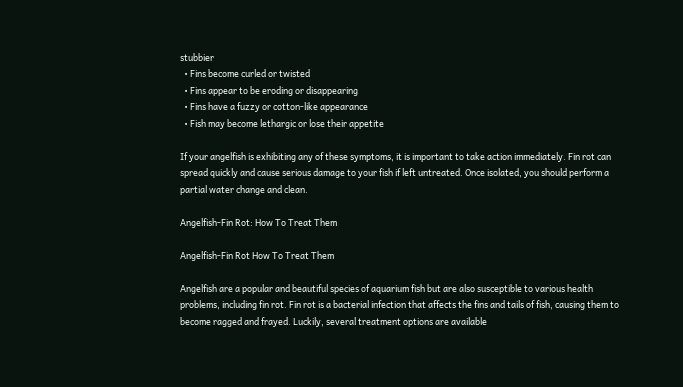stubbier
  • Fins become curled or twisted
  • Fins appear to be eroding or disappearing
  • Fins have a fuzzy or cotton-like appearance
  • Fish may become lethargic or lose their appetite

If your angelfish is exhibiting any of these symptoms, it is important to take action immediately. Fin rot can spread quickly and cause serious damage to your fish if left untreated. Once isolated, you should perform a partial water change and clean.

Angelfish-Fin Rot: How To Treat Them

Angelfish-Fin Rot How To Treat Them

Angelfish are a popular and beautiful species of aquarium fish but are also susceptible to various health problems, including fin rot. Fin rot is a bacterial infection that affects the fins and tails of fish, causing them to become ragged and frayed. Luckily, several treatment options are available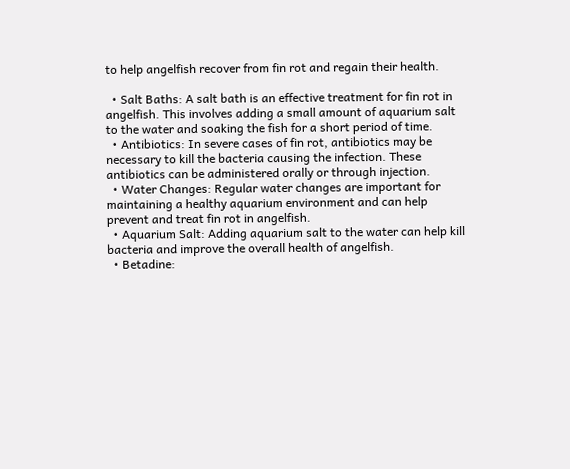to help angelfish recover from fin rot and regain their health.

  • Salt Baths: A salt bath is an effective treatment for fin rot in angelfish. This involves adding a small amount of aquarium salt to the water and soaking the fish for a short period of time.
  • Antibiotics: In severe cases of fin rot, antibiotics may be necessary to kill the bacteria causing the infection. These antibiotics can be administered orally or through injection.
  • Water Changes: Regular water changes are important for maintaining a healthy aquarium environment and can help prevent and treat fin rot in angelfish.
  • Aquarium Salt: Adding aquarium salt to the water can help kill bacteria and improve the overall health of angelfish.
  • Betadine: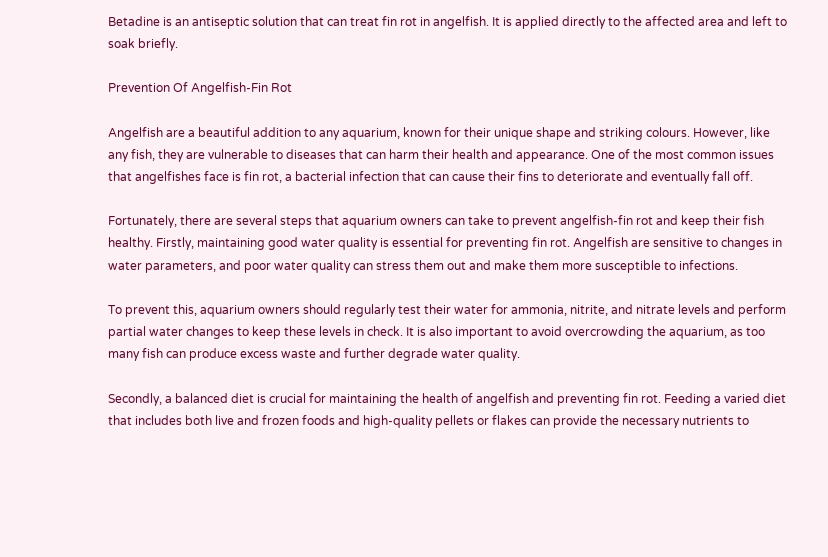Betadine is an antiseptic solution that can treat fin rot in angelfish. It is applied directly to the affected area and left to soak briefly.

Prevention Of Angelfish-Fin Rot

Angelfish are a beautiful addition to any aquarium, known for their unique shape and striking colours. However, like any fish, they are vulnerable to diseases that can harm their health and appearance. One of the most common issues that angelfishes face is fin rot, a bacterial infection that can cause their fins to deteriorate and eventually fall off.

Fortunately, there are several steps that aquarium owners can take to prevent angelfish-fin rot and keep their fish healthy. Firstly, maintaining good water quality is essential for preventing fin rot. Angelfish are sensitive to changes in water parameters, and poor water quality can stress them out and make them more susceptible to infections.

To prevent this, aquarium owners should regularly test their water for ammonia, nitrite, and nitrate levels and perform partial water changes to keep these levels in check. It is also important to avoid overcrowding the aquarium, as too many fish can produce excess waste and further degrade water quality.

Secondly, a balanced diet is crucial for maintaining the health of angelfish and preventing fin rot. Feeding a varied diet that includes both live and frozen foods and high-quality pellets or flakes can provide the necessary nutrients to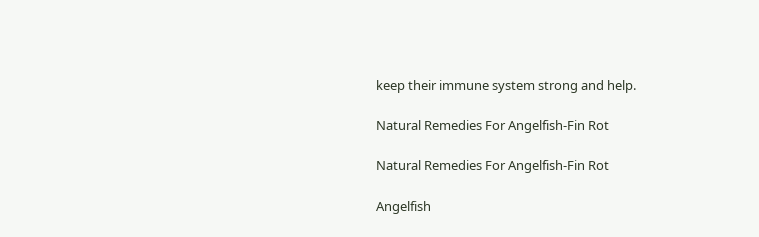keep their immune system strong and help.

Natural Remedies For Angelfish-Fin Rot

Natural Remedies For Angelfish-Fin Rot

Angelfish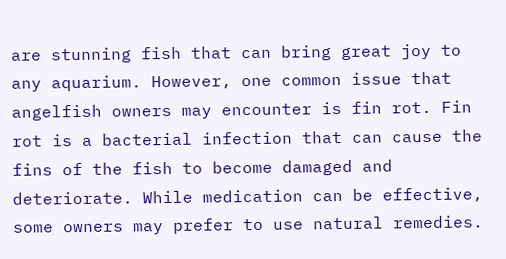are stunning fish that can bring great joy to any aquarium. However, one common issue that angelfish owners may encounter is fin rot. Fin rot is a bacterial infection that can cause the fins of the fish to become damaged and deteriorate. While medication can be effective, some owners may prefer to use natural remedies.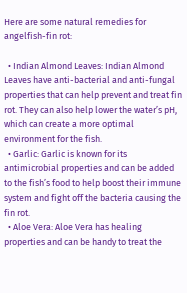Here are some natural remedies for angelfish-fin rot:

  • Indian Almond Leaves: Indian Almond Leaves have anti-bacterial and anti-fungal properties that can help prevent and treat fin rot. They can also help lower the water’s pH, which can create a more optimal environment for the fish.
  • Garlic: Garlic is known for its antimicrobial properties and can be added to the fish’s food to help boost their immune system and fight off the bacteria causing the fin rot.
  • Aloe Vera: Aloe Vera has healing properties and can be handy to treat the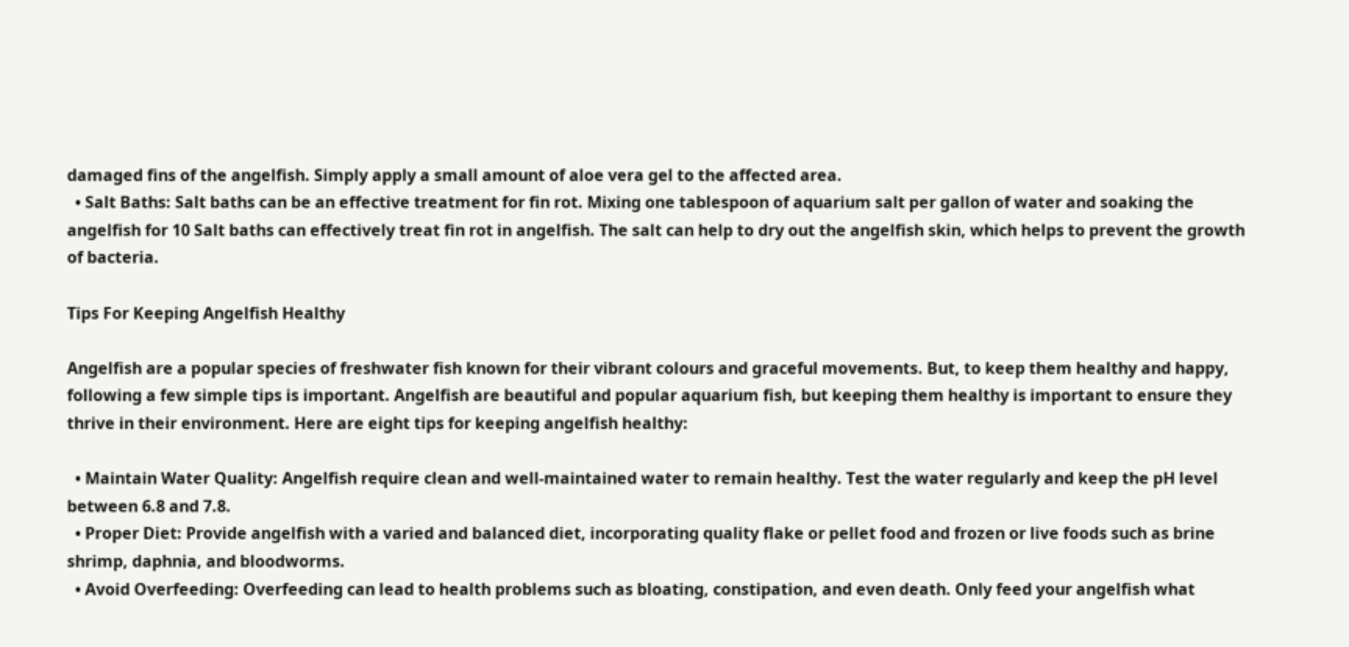damaged fins of the angelfish. Simply apply a small amount of aloe vera gel to the affected area.
  • Salt Baths: Salt baths can be an effective treatment for fin rot. Mixing one tablespoon of aquarium salt per gallon of water and soaking the angelfish for 10 Salt baths can effectively treat fin rot in angelfish. The salt can help to dry out the angelfish skin, which helps to prevent the growth of bacteria.

Tips For Keeping Angelfish Healthy

Angelfish are a popular species of freshwater fish known for their vibrant colours and graceful movements. But, to keep them healthy and happy, following a few simple tips is important. Angelfish are beautiful and popular aquarium fish, but keeping them healthy is important to ensure they thrive in their environment. Here are eight tips for keeping angelfish healthy:

  • Maintain Water Quality: Angelfish require clean and well-maintained water to remain healthy. Test the water regularly and keep the pH level between 6.8 and 7.8.
  • Proper Diet: Provide angelfish with a varied and balanced diet, incorporating quality flake or pellet food and frozen or live foods such as brine shrimp, daphnia, and bloodworms.
  • Avoid Overfeeding: Overfeeding can lead to health problems such as bloating, constipation, and even death. Only feed your angelfish what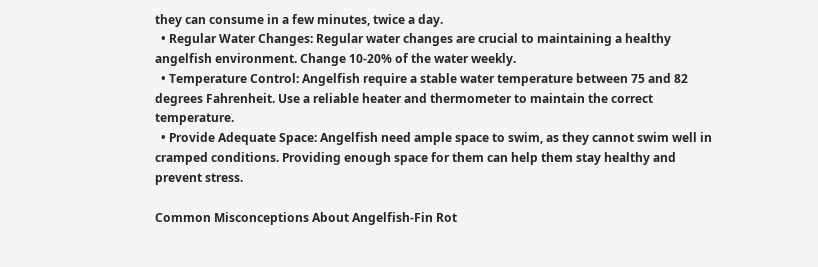they can consume in a few minutes, twice a day.
  • Regular Water Changes: Regular water changes are crucial to maintaining a healthy angelfish environment. Change 10-20% of the water weekly.
  • Temperature Control: Angelfish require a stable water temperature between 75 and 82 degrees Fahrenheit. Use a reliable heater and thermometer to maintain the correct temperature.
  • Provide Adequate Space: Angelfish need ample space to swim, as they cannot swim well in cramped conditions. Providing enough space for them can help them stay healthy and prevent stress.

Common Misconceptions About Angelfish-Fin Rot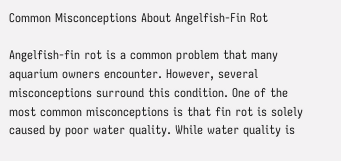Common Misconceptions About Angelfish-Fin Rot

Angelfish-fin rot is a common problem that many aquarium owners encounter. However, several misconceptions surround this condition. One of the most common misconceptions is that fin rot is solely caused by poor water quality. While water quality is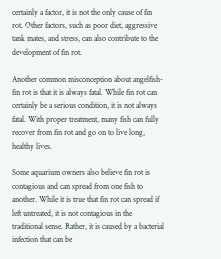certainly a factor, it is not the only cause of fin rot. Other factors, such as poor diet, aggressive tank mates, and stress, can also contribute to the development of fin rot.

Another common misconception about angelfish-fin rot is that it is always fatal. While fin rot can certainly be a serious condition, it is not always fatal. With proper treatment, many fish can fully recover from fin rot and go on to live long, healthy lives.

Some aquarium owners also believe fin rot is contagious and can spread from one fish to another. While it is true that fin rot can spread if left untreated, it is not contagious in the traditional sense. Rather, it is caused by a bacterial infection that can be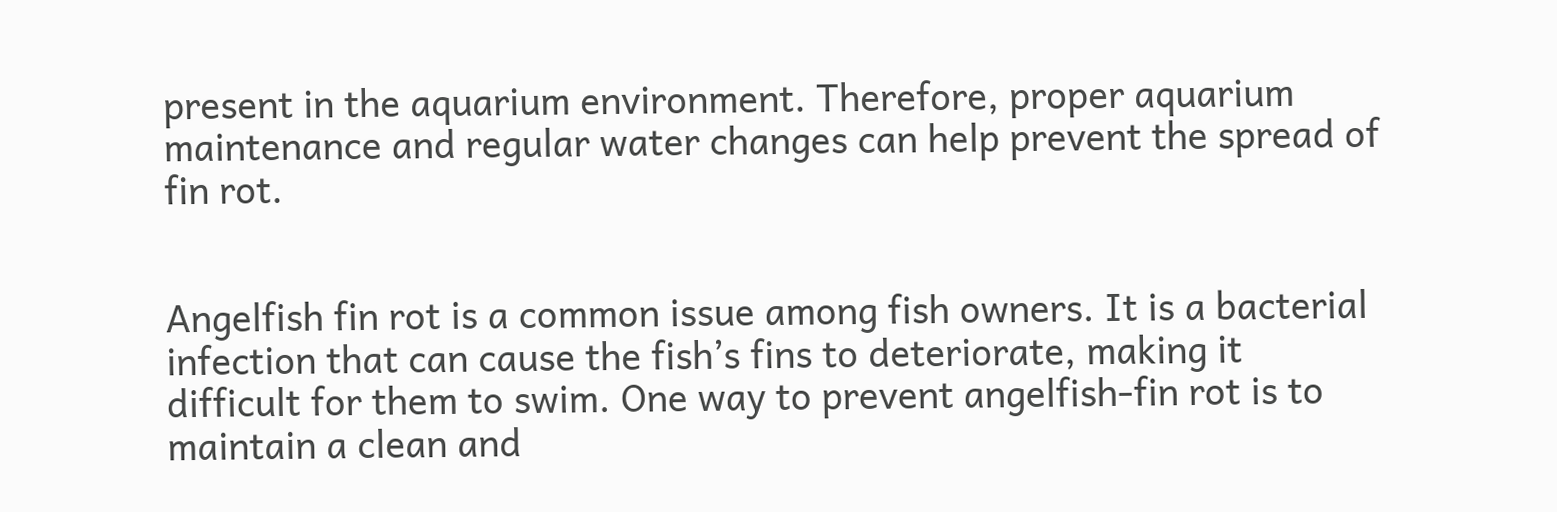present in the aquarium environment. Therefore, proper aquarium maintenance and regular water changes can help prevent the spread of fin rot.


Angelfish fin rot is a common issue among fish owners. It is a bacterial infection that can cause the fish’s fins to deteriorate, making it difficult for them to swim. One way to prevent angelfish-fin rot is to maintain a clean and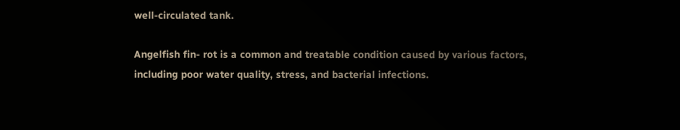well-circulated tank.

Angelfish fin- rot is a common and treatable condition caused by various factors, including poor water quality, stress, and bacterial infections.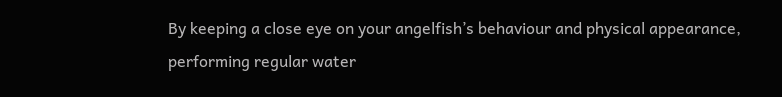By keeping a close eye on your angelfish’s behaviour and physical appearance, performing regular water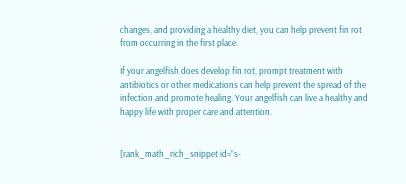changes, and providing a healthy diet, you can help prevent fin rot from occurring in the first place.

If your angelfish does develop fin rot, prompt treatment with antibiotics or other medications can help prevent the spread of the infection and promote healing. Your angelfish can live a healthy and happy life with proper care and attention.


[rank_math_rich_snippet id=”s-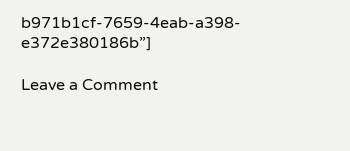b971b1cf-7659-4eab-a398-e372e380186b”]

Leave a Comment